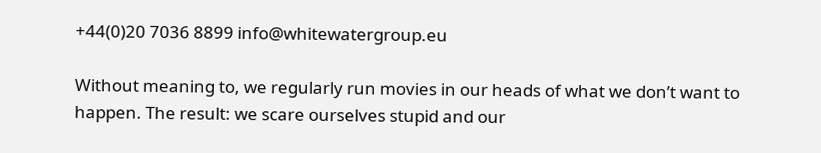+44(0)20 7036 8899 info@whitewatergroup.eu

Without meaning to, we regularly run movies in our heads of what we don’t want to happen. The result: we scare ourselves stupid and our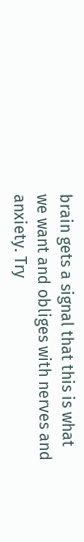brain gets a signal that this is what we want and obliges with nerves and anxiety. Try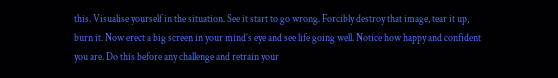this. Visualise yourself in the situation. See it start to go wrong. Forcibly destroy that image, tear it up, burn it. Now erect a big screen in your mind’s eye and see life going well. Notice how happy and confident you are. Do this before any challenge and retrain your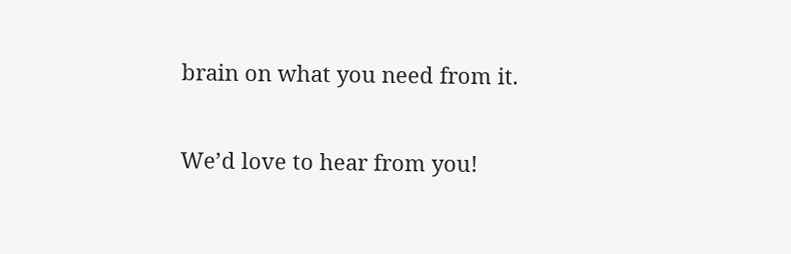brain on what you need from it.

We’d love to hear from you!